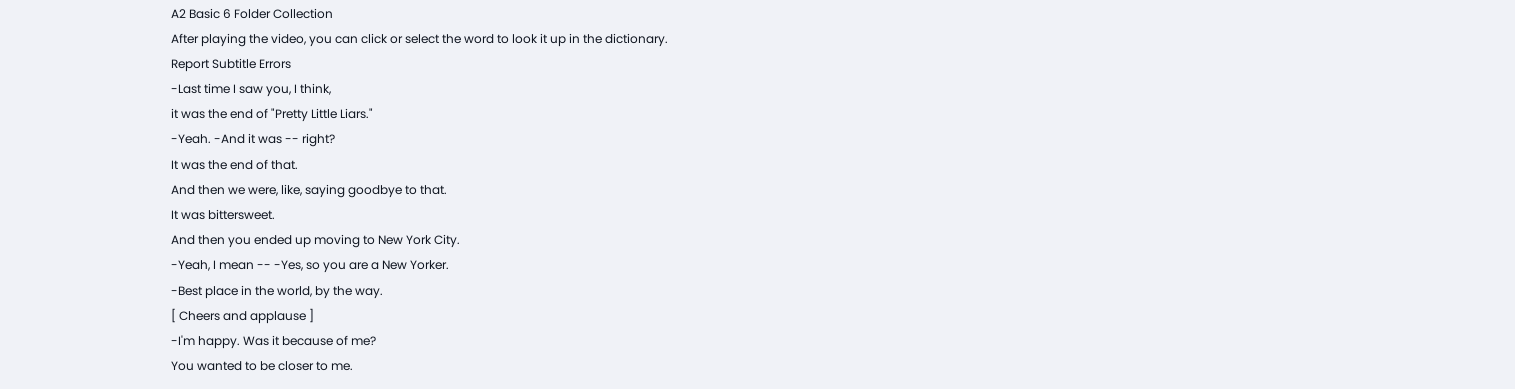A2 Basic 6 Folder Collection
After playing the video, you can click or select the word to look it up in the dictionary.
Report Subtitle Errors
-Last time I saw you, I think,
it was the end of "Pretty Little Liars."
-Yeah. -And it was -- right?
It was the end of that.
And then we were, like, saying goodbye to that.
It was bittersweet.
And then you ended up moving to New York City.
-Yeah, I mean -- -Yes, so you are a New Yorker.
-Best place in the world, by the way.
[ Cheers and applause ]
-I'm happy. Was it because of me?
You wanted to be closer to me.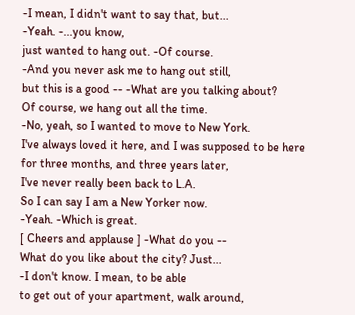-I mean, I didn't want to say that, but...
-Yeah. -...you know,
just wanted to hang out. -Of course.
-And you never ask me to hang out still,
but this is a good -- -What are you talking about?
Of course, we hang out all the time.
-No, yeah, so I wanted to move to New York.
I've always loved it here, and I was supposed to be here
for three months, and three years later,
I've never really been back to L.A.
So I can say I am a New Yorker now.
-Yeah. -Which is great.
[ Cheers and applause ] -What do you --
What do you like about the city? Just...
-I don't know. I mean, to be able
to get out of your apartment, walk around,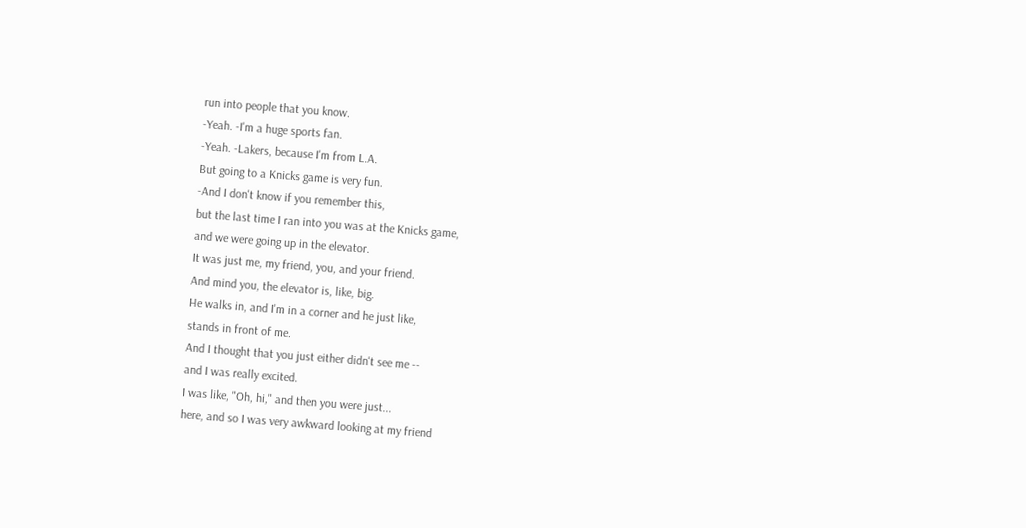run into people that you know.
-Yeah. -I'm a huge sports fan.
-Yeah. -Lakers, because I'm from L.A.
But going to a Knicks game is very fun.
-And I don't know if you remember this,
but the last time I ran into you was at the Knicks game,
and we were going up in the elevator.
It was just me, my friend, you, and your friend.
And mind you, the elevator is, like, big.
He walks in, and I'm in a corner and he just like,
stands in front of me.
And I thought that you just either didn't see me --
and I was really excited.
I was like, "Oh, hi," and then you were just...
here, and so I was very awkward looking at my friend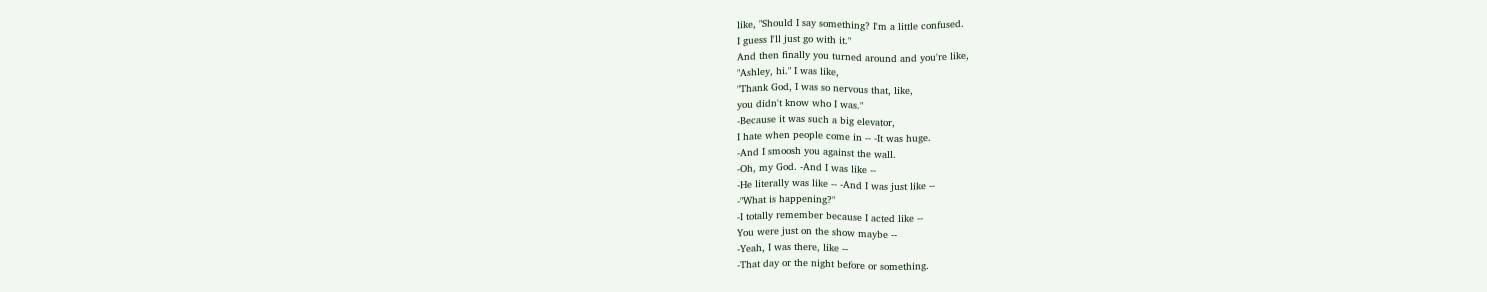like, "Should I say something? I'm a little confused.
I guess I'll just go with it."
And then finally you turned around and you're like,
"Ashley, hi." I was like,
"Thank God, I was so nervous that, like,
you didn't know who I was."
-Because it was such a big elevator,
I hate when people come in -- -It was huge.
-And I smoosh you against the wall.
-Oh, my God. -And I was like --
-He literally was like -- -And I was just like --
-"What is happening?"
-I totally remember because I acted like --
You were just on the show maybe --
-Yeah, I was there, like --
-That day or the night before or something.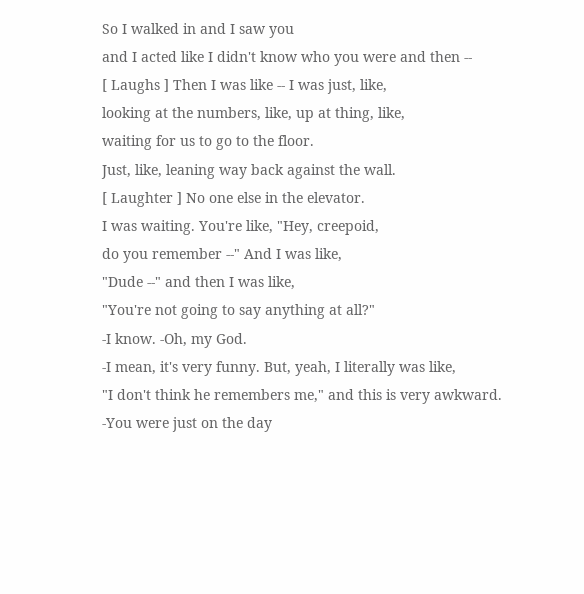So I walked in and I saw you
and I acted like I didn't know who you were and then --
[ Laughs ] Then I was like -- I was just, like,
looking at the numbers, like, up at thing, like,
waiting for us to go to the floor.
Just, like, leaning way back against the wall.
[ Laughter ] No one else in the elevator.
I was waiting. You're like, "Hey, creepoid,
do you remember --" And I was like,
"Dude --" and then I was like,
"You're not going to say anything at all?"
-I know. -Oh, my God.
-I mean, it's very funny. But, yeah, I literally was like,
"I don't think he remembers me," and this is very awkward.
-You were just on the day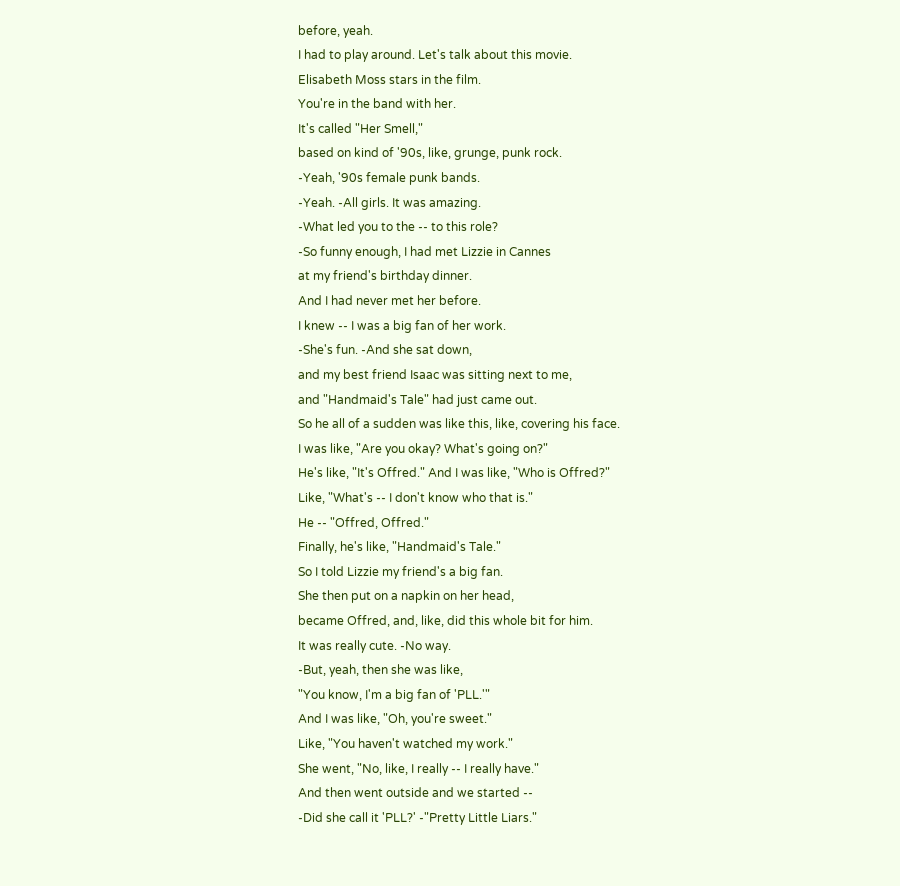before, yeah.
I had to play around. Let's talk about this movie.
Elisabeth Moss stars in the film.
You're in the band with her.
It's called "Her Smell,"
based on kind of '90s, like, grunge, punk rock.
-Yeah, '90s female punk bands.
-Yeah. -All girls. It was amazing.
-What led you to the -- to this role?
-So funny enough, I had met Lizzie in Cannes
at my friend's birthday dinner.
And I had never met her before.
I knew -- I was a big fan of her work.
-She's fun. -And she sat down,
and my best friend Isaac was sitting next to me,
and "Handmaid's Tale" had just came out.
So he all of a sudden was like this, like, covering his face.
I was like, "Are you okay? What's going on?"
He's like, "It's Offred." And I was like, "Who is Offred?"
Like, "What's -- I don't know who that is."
He -- "Offred, Offred."
Finally, he's like, "Handmaid's Tale."
So I told Lizzie my friend's a big fan.
She then put on a napkin on her head,
became Offred, and, like, did this whole bit for him.
It was really cute. -No way.
-But, yeah, then she was like,
"You know, I'm a big fan of 'PLL.'"
And I was like, "Oh, you're sweet."
Like, "You haven't watched my work."
She went, "No, like, I really -- I really have."
And then went outside and we started --
-Did she call it 'PLL?' -"Pretty Little Liars."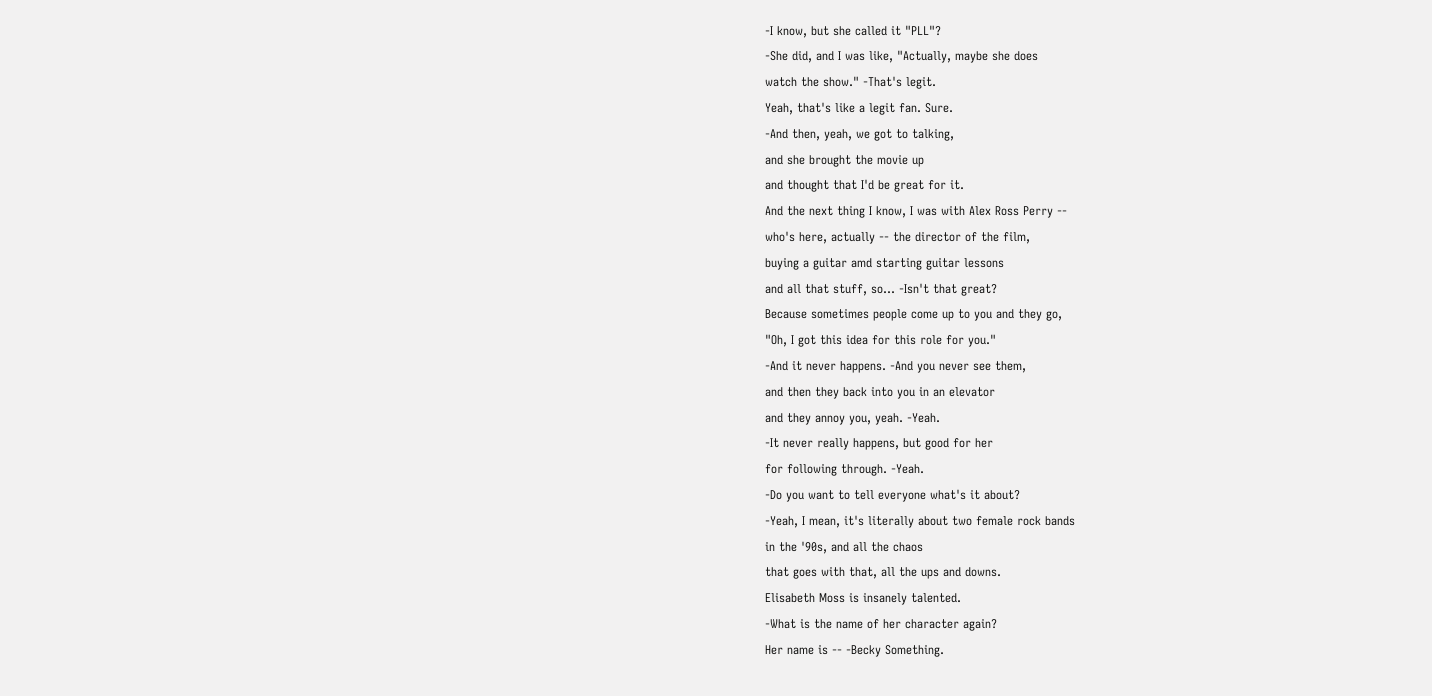-I know, but she called it "PLL"?
-She did, and I was like, "Actually, maybe she does
watch the show." -That's legit.
Yeah, that's like a legit fan. Sure.
-And then, yeah, we got to talking,
and she brought the movie up
and thought that I'd be great for it.
And the next thing I know, I was with Alex Ross Perry --
who's here, actually -- the director of the film,
buying a guitar amd starting guitar lessons
and all that stuff, so... -Isn't that great?
Because sometimes people come up to you and they go,
"Oh, I got this idea for this role for you."
-And it never happens. -And you never see them,
and then they back into you in an elevator
and they annoy you, yeah. -Yeah.
-It never really happens, but good for her
for following through. -Yeah.
-Do you want to tell everyone what's it about?
-Yeah, I mean, it's literally about two female rock bands
in the '90s, and all the chaos
that goes with that, all the ups and downs.
Elisabeth Moss is insanely talented.
-What is the name of her character again?
Her name is -- -Becky Something.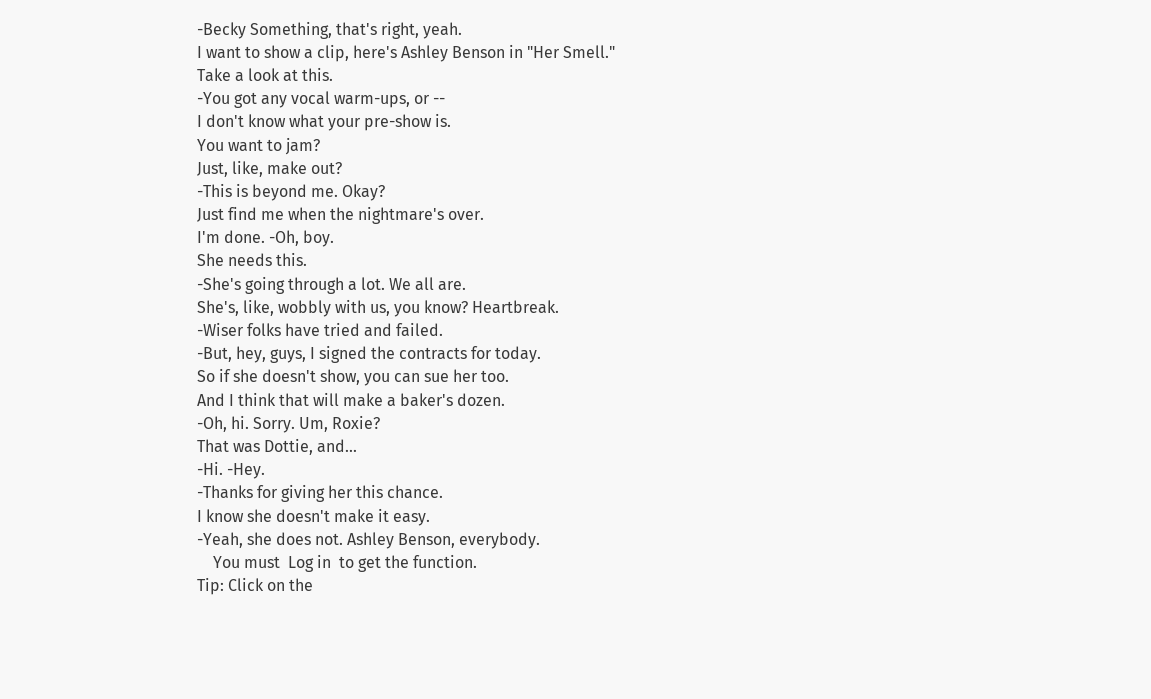-Becky Something, that's right, yeah.
I want to show a clip, here's Ashley Benson in "Her Smell."
Take a look at this.
-You got any vocal warm-ups, or --
I don't know what your pre-show is.
You want to jam?
Just, like, make out?
-This is beyond me. Okay?
Just find me when the nightmare's over.
I'm done. -Oh, boy.
She needs this.
-She's going through a lot. We all are.
She's, like, wobbly with us, you know? Heartbreak.
-Wiser folks have tried and failed.
-But, hey, guys, I signed the contracts for today.
So if she doesn't show, you can sue her too.
And I think that will make a baker's dozen.
-Oh, hi. Sorry. Um, Roxie?
That was Dottie, and...
-Hi. -Hey.
-Thanks for giving her this chance.
I know she doesn't make it easy.
-Yeah, she does not. Ashley Benson, everybody.
    You must  Log in  to get the function.
Tip: Click on the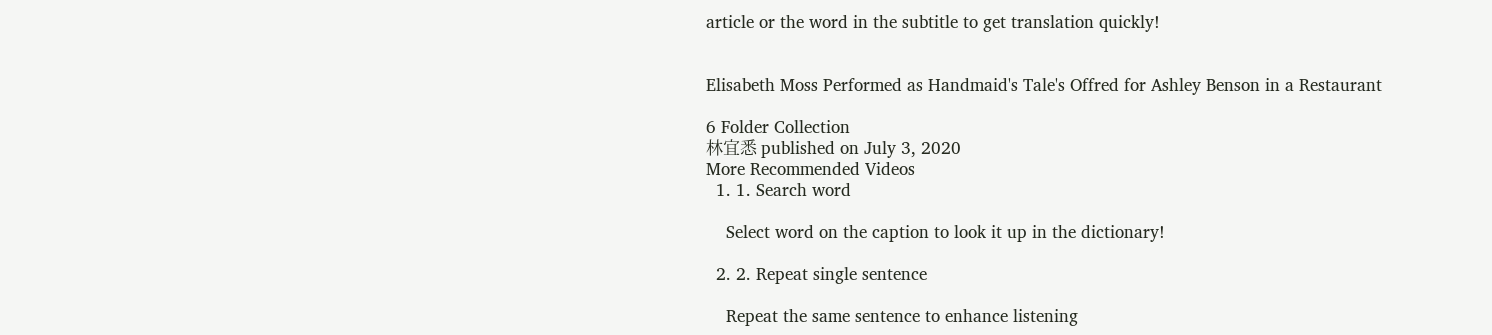article or the word in the subtitle to get translation quickly!


Elisabeth Moss Performed as Handmaid's Tale's Offred for Ashley Benson in a Restaurant

6 Folder Collection
林宜悉 published on July 3, 2020
More Recommended Videos
  1. 1. Search word

    Select word on the caption to look it up in the dictionary!

  2. 2. Repeat single sentence

    Repeat the same sentence to enhance listening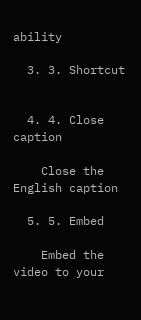ability

  3. 3. Shortcut


  4. 4. Close caption

    Close the English caption

  5. 5. Embed

    Embed the video to your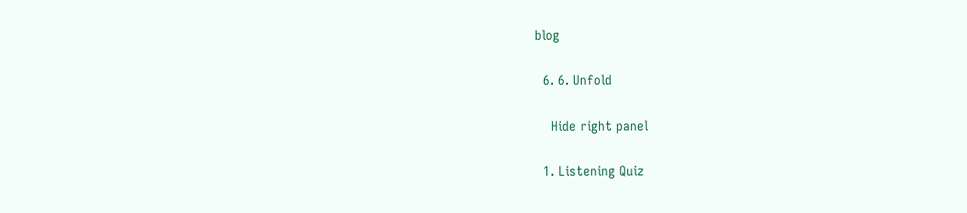blog

  6. 6. Unfold

    Hide right panel

  1. Listening Quiz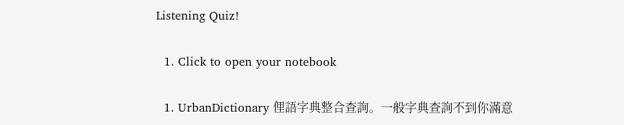Listening Quiz!

  1. Click to open your notebook

  1. UrbanDictionary 俚語字典整合查詢。一般字典查詢不到你滿意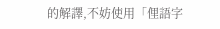的解譯,不妨使用「俚語字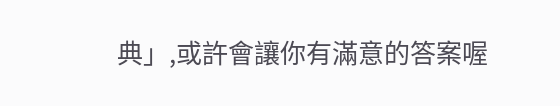典」,或許會讓你有滿意的答案喔